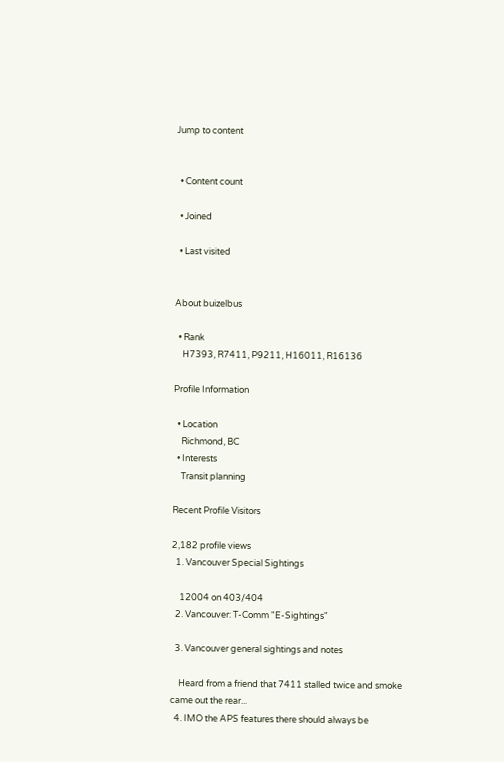Jump to content


  • Content count

  • Joined

  • Last visited


About buizelbus

  • Rank
    H7393, R7411, P9211, H16011, R16136

Profile Information

  • Location
    Richmond, BC
  • Interests
    Transit planning

Recent Profile Visitors

2,182 profile views
  1. Vancouver Special Sightings

    12004 on 403/404
  2. Vancouver: T-Comm "E-Sightings"

  3. Vancouver general sightings and notes

    Heard from a friend that 7411 stalled twice and smoke came out the rear...
  4. IMO the APS features there should always be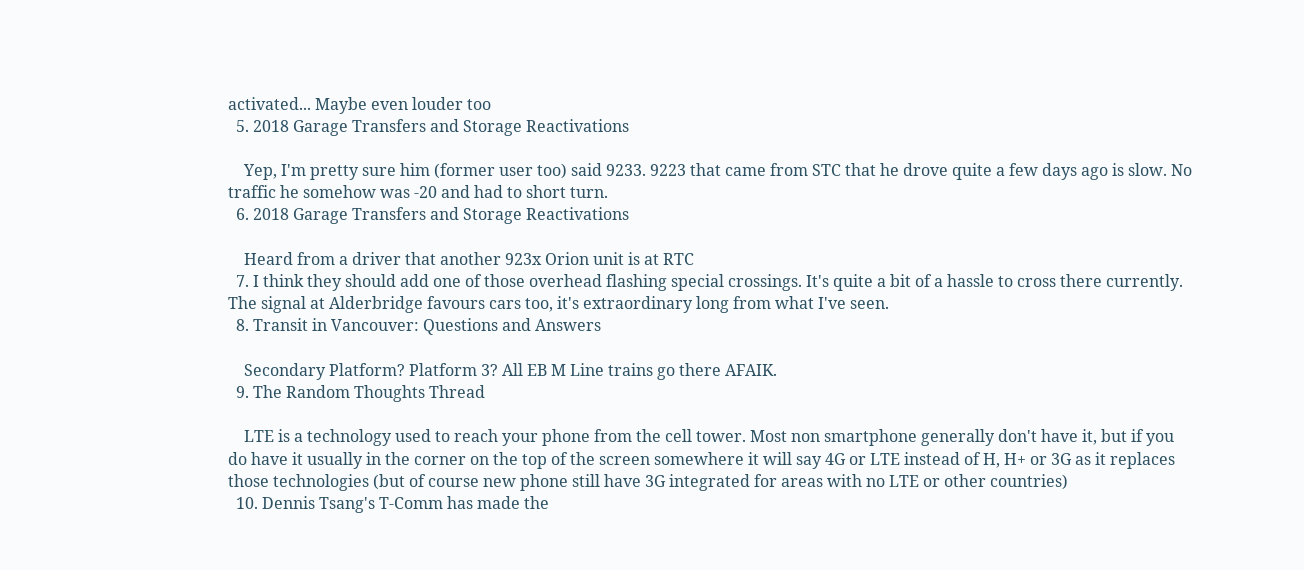activated... Maybe even louder too
  5. 2018 Garage Transfers and Storage Reactivations

    Yep, I'm pretty sure him (former user too) said 9233. 9223 that came from STC that he drove quite a few days ago is slow. No traffic he somehow was -20 and had to short turn.
  6. 2018 Garage Transfers and Storage Reactivations

    Heard from a driver that another 923x Orion unit is at RTC
  7. I think they should add one of those overhead flashing special crossings. It's quite a bit of a hassle to cross there currently. The signal at Alderbridge favours cars too, it's extraordinary long from what I've seen.
  8. Transit in Vancouver: Questions and Answers

    Secondary Platform? Platform 3? All EB M Line trains go there AFAIK.
  9. The Random Thoughts Thread

    LTE is a technology used to reach your phone from the cell tower. Most non smartphone generally don't have it, but if you do have it usually in the corner on the top of the screen somewhere it will say 4G or LTE instead of H, H+ or 3G as it replaces those technologies (but of course new phone still have 3G integrated for areas with no LTE or other countries)
  10. Dennis Tsang's T-Comm has made the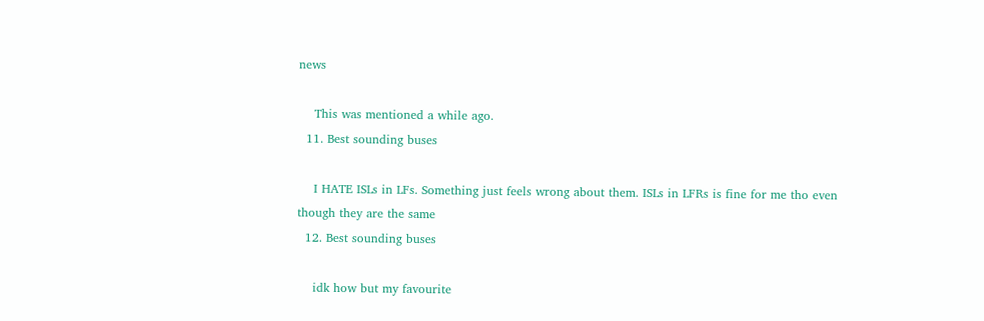news

    This was mentioned a while ago.
  11. Best sounding buses

    I HATE ISLs in LFs. Something just feels wrong about them. ISLs in LFRs is fine for me tho even though they are the same
  12. Best sounding buses

    idk how but my favourite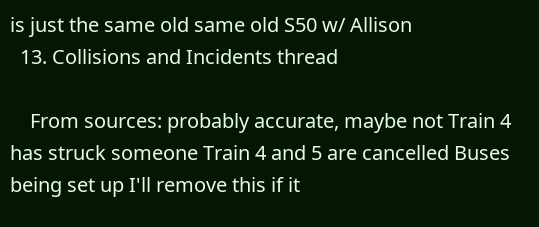is just the same old same old S50 w/ Allison
  13. Collisions and Incidents thread

    From sources: probably accurate, maybe not Train 4 has struck someone Train 4 and 5 are cancelled Buses being set up I'll remove this if it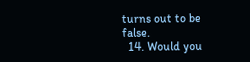turns out to be false.
  14. Would you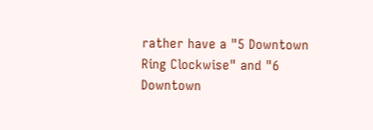rather have a "5 Downtown Ring Clockwise" and "6 Downtown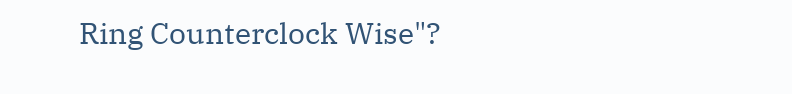Ring Counterclock Wise"?